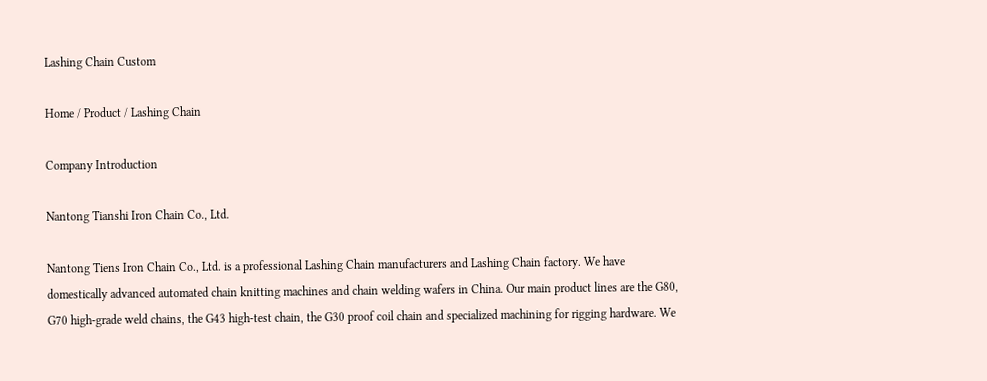Lashing Chain Custom

Home / Product / Lashing Chain

Company Introduction

Nantong Tianshi Iron Chain Co., Ltd.

Nantong Tiens Iron Chain Co., Ltd. is a professional Lashing Chain manufacturers and Lashing Chain factory. We have domestically advanced automated chain knitting machines and chain welding wafers in China. Our main product lines are the G80, G70 high-grade weld chains, the G43 high-test chain, the G30 proof coil chain and specialized machining for rigging hardware. We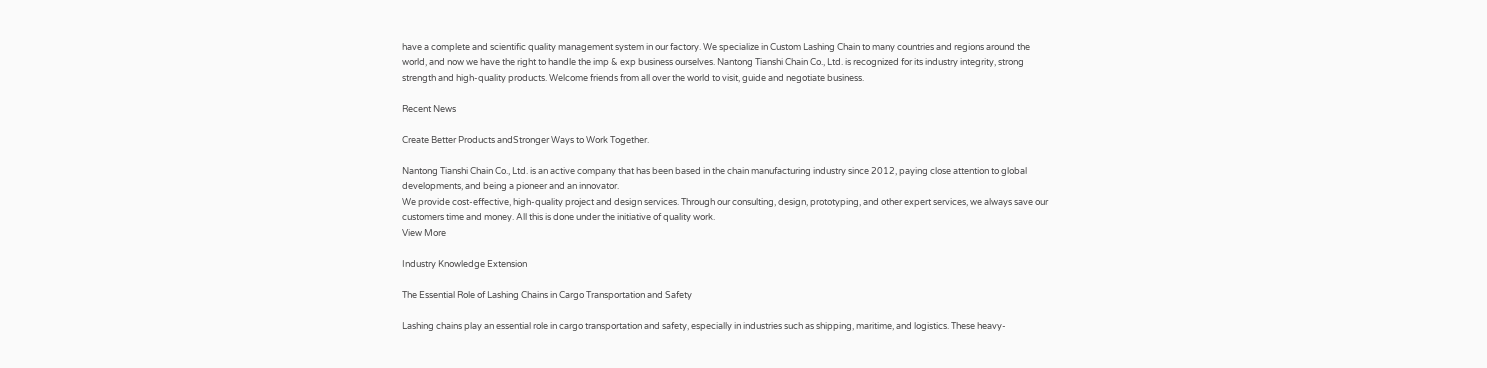have a complete and scientific quality management system in our factory. We specialize in Custom Lashing Chain to many countries and regions around the world, and now we have the right to handle the imp & exp business ourselves. Nantong Tianshi Chain Co., Ltd. is recognized for its industry integrity, strong strength and high-quality products. Welcome friends from all over the world to visit, guide and negotiate business.

Recent News

Create Better Products andStronger Ways to Work Together.

Nantong Tianshi Chain Co., Ltd. is an active company that has been based in the chain manufacturing industry since 2012, paying close attention to global developments, and being a pioneer and an innovator.
We provide cost-effective, high-quality project and design services. Through our consulting, design, prototyping, and other expert services, we always save our customers time and money. All this is done under the initiative of quality work.
View More

Industry Knowledge Extension

The Essential Role of Lashing Chains in Cargo Transportation and Safety

Lashing chains play an essential role in cargo transportation and safety, especially in industries such as shipping, maritime, and logistics. These heavy-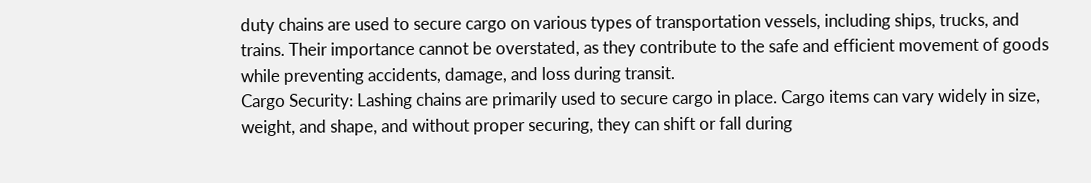duty chains are used to secure cargo on various types of transportation vessels, including ships, trucks, and trains. Their importance cannot be overstated, as they contribute to the safe and efficient movement of goods while preventing accidents, damage, and loss during transit.
Cargo Security: Lashing chains are primarily used to secure cargo in place. Cargo items can vary widely in size, weight, and shape, and without proper securing, they can shift or fall during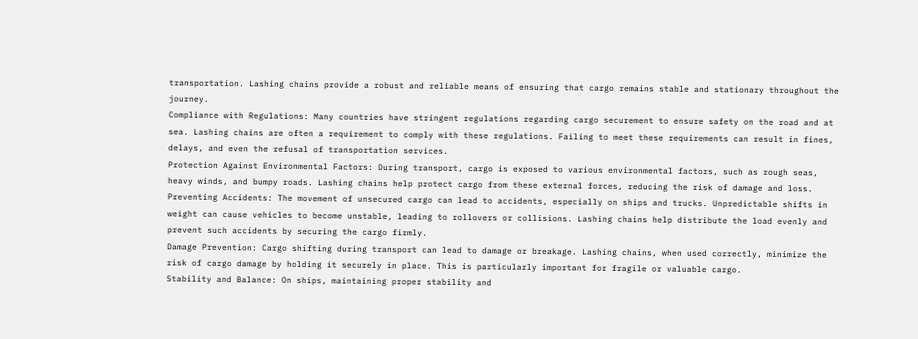transportation. Lashing chains provide a robust and reliable means of ensuring that cargo remains stable and stationary throughout the journey.
Compliance with Regulations: Many countries have stringent regulations regarding cargo securement to ensure safety on the road and at sea. Lashing chains are often a requirement to comply with these regulations. Failing to meet these requirements can result in fines, delays, and even the refusal of transportation services.
Protection Against Environmental Factors: During transport, cargo is exposed to various environmental factors, such as rough seas, heavy winds, and bumpy roads. Lashing chains help protect cargo from these external forces, reducing the risk of damage and loss.
Preventing Accidents: The movement of unsecured cargo can lead to accidents, especially on ships and trucks. Unpredictable shifts in weight can cause vehicles to become unstable, leading to rollovers or collisions. Lashing chains help distribute the load evenly and prevent such accidents by securing the cargo firmly.
Damage Prevention: Cargo shifting during transport can lead to damage or breakage. Lashing chains, when used correctly, minimize the risk of cargo damage by holding it securely in place. This is particularly important for fragile or valuable cargo.
Stability and Balance: On ships, maintaining proper stability and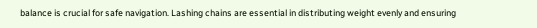balance is crucial for safe navigation. Lashing chains are essential in distributing weight evenly and ensuring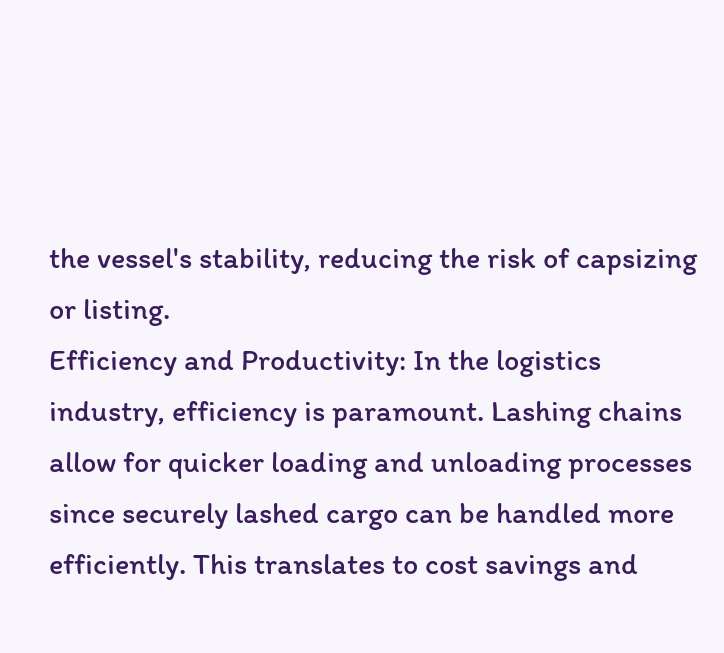the vessel's stability, reducing the risk of capsizing or listing.
Efficiency and Productivity: In the logistics industry, efficiency is paramount. Lashing chains allow for quicker loading and unloading processes since securely lashed cargo can be handled more efficiently. This translates to cost savings and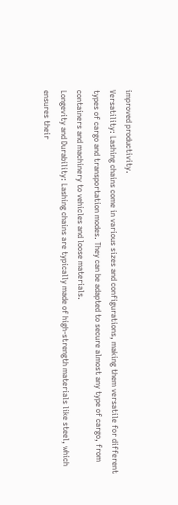improved productivity.
Versatility: Lashing chains come in various sizes and configurations, making them versatile for different types of cargo and transportation modes. They can be adapted to secure almost any type of cargo, from containers and machinery to vehicles and loose materials.
Longevity and Durability: Lashing chains are typically made of high-strength materials like steel, which ensures their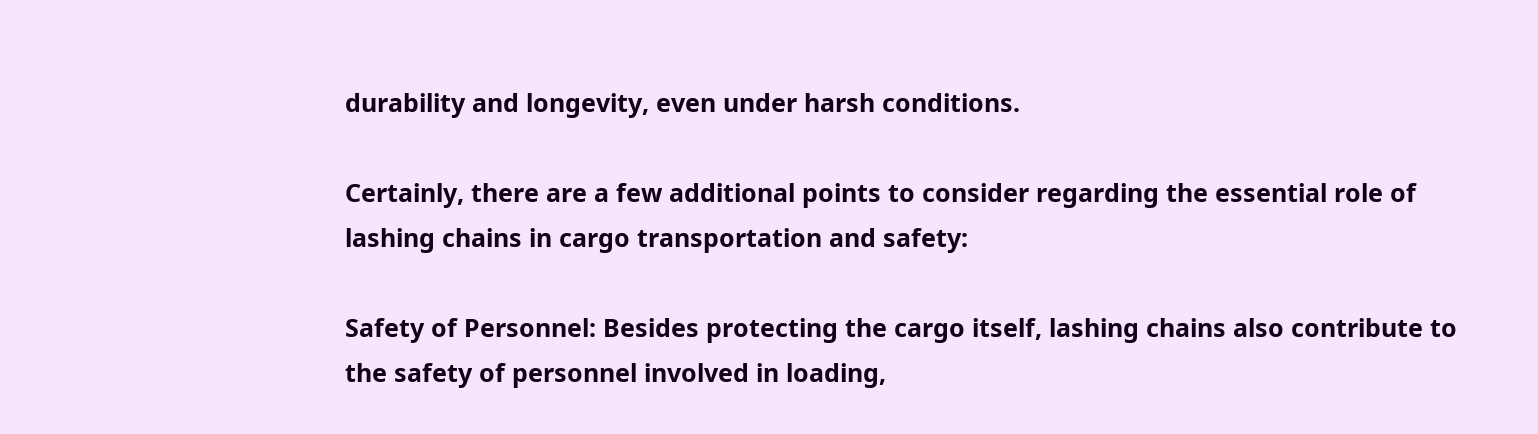durability and longevity, even under harsh conditions.

Certainly, there are a few additional points to consider regarding the essential role of lashing chains in cargo transportation and safety:

Safety of Personnel: Besides protecting the cargo itself, lashing chains also contribute to the safety of personnel involved in loading,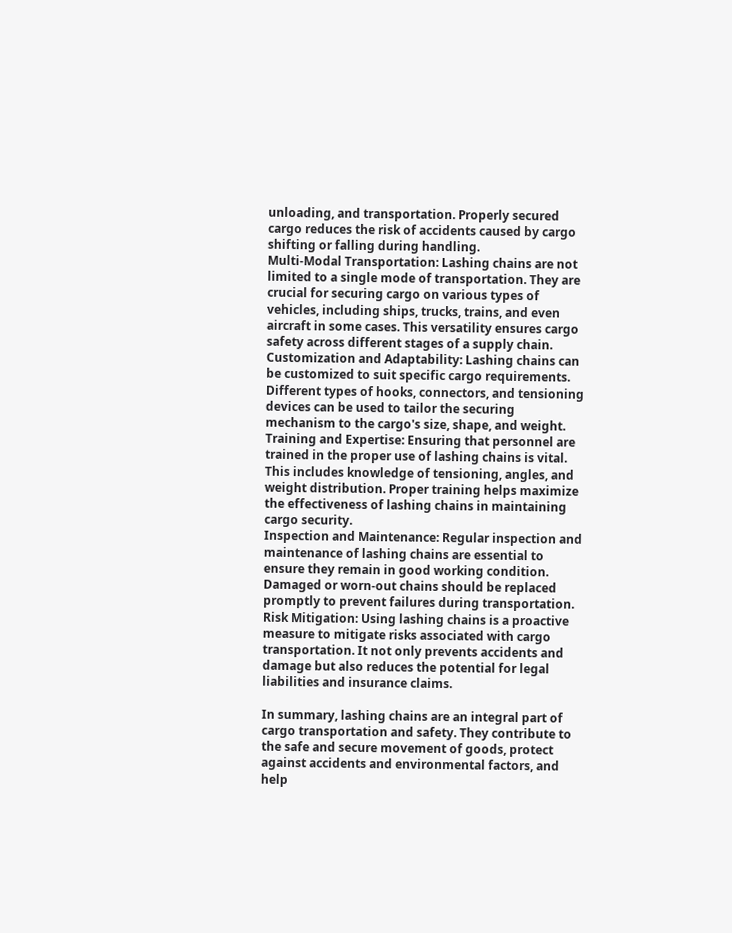unloading, and transportation. Properly secured cargo reduces the risk of accidents caused by cargo shifting or falling during handling.
Multi-Modal Transportation: Lashing chains are not limited to a single mode of transportation. They are crucial for securing cargo on various types of vehicles, including ships, trucks, trains, and even aircraft in some cases. This versatility ensures cargo safety across different stages of a supply chain.
Customization and Adaptability: Lashing chains can be customized to suit specific cargo requirements. Different types of hooks, connectors, and tensioning devices can be used to tailor the securing mechanism to the cargo's size, shape, and weight.
Training and Expertise: Ensuring that personnel are trained in the proper use of lashing chains is vital. This includes knowledge of tensioning, angles, and weight distribution. Proper training helps maximize the effectiveness of lashing chains in maintaining cargo security.
Inspection and Maintenance: Regular inspection and maintenance of lashing chains are essential to ensure they remain in good working condition. Damaged or worn-out chains should be replaced promptly to prevent failures during transportation.
Risk Mitigation: Using lashing chains is a proactive measure to mitigate risks associated with cargo transportation. It not only prevents accidents and damage but also reduces the potential for legal liabilities and insurance claims.

In summary, lashing chains are an integral part of cargo transportation and safety. They contribute to the safe and secure movement of goods, protect against accidents and environmental factors, and help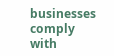businesses comply with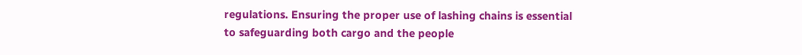regulations. Ensuring the proper use of lashing chains is essential to safeguarding both cargo and the people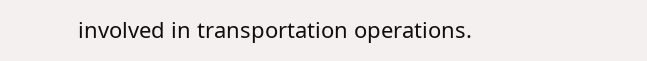involved in transportation operations.